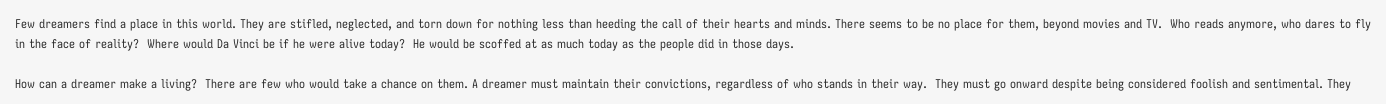Few dreamers find a place in this world. They are stifled, neglected, and torn down for nothing less than heeding the call of their hearts and minds. There seems to be no place for them, beyond movies and TV.  Who reads anymore, who dares to fly in the face of reality?  Where would Da Vinci be if he were alive today?  He would be scoffed at as much today as the people did in those days.

How can a dreamer make a living?  There are few who would take a chance on them. A dreamer must maintain their convictions, regardless of who stands in their way.  They must go onward despite being considered foolish and sentimental. They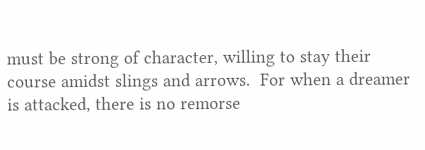must be strong of character, willing to stay their course amidst slings and arrows.  For when a dreamer is attacked, there is no remorse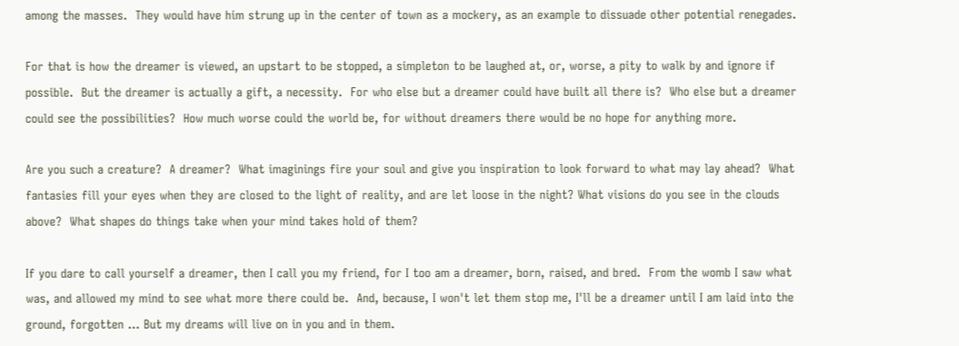among the masses.  They would have him strung up in the center of town as a mockery, as an example to dissuade other potential renegades.

For that is how the dreamer is viewed, an upstart to be stopped, a simpleton to be laughed at, or, worse, a pity to walk by and ignore if possible.  But the dreamer is actually a gift, a necessity.  For who else but a dreamer could have built all there is?  Who else but a dreamer could see the possibilities?  How much worse could the world be, for without dreamers there would be no hope for anything more.

Are you such a creature?  A dreamer?  What imaginings fire your soul and give you inspiration to look forward to what may lay ahead?  What fantasies fill your eyes when they are closed to the light of reality, and are let loose in the night? What visions do you see in the clouds above?  What shapes do things take when your mind takes hold of them?

If you dare to call yourself a dreamer, then I call you my friend, for I too am a dreamer, born, raised, and bred.  From the womb I saw what was, and allowed my mind to see what more there could be.  And, because, I won't let them stop me, I'll be a dreamer until I am laid into the ground, forgotten ... But my dreams will live on in you and in them.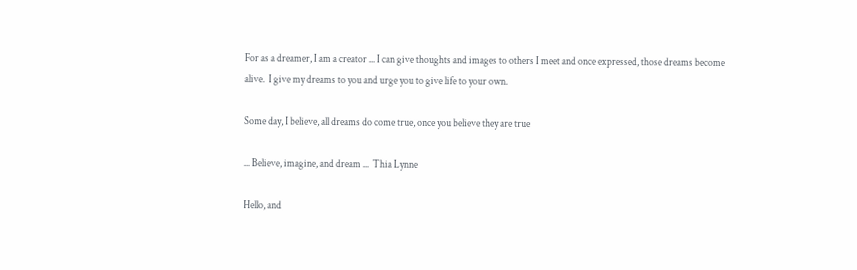For as a dreamer, I am a creator ... I can give thoughts and images to others I meet and once expressed, those dreams become alive.  I give my dreams to you and urge you to give life to your own.

Some day, I believe, all dreams do come true, once you believe they are true

... Believe, imagine, and dream ...  Thia Lynne

Hello, and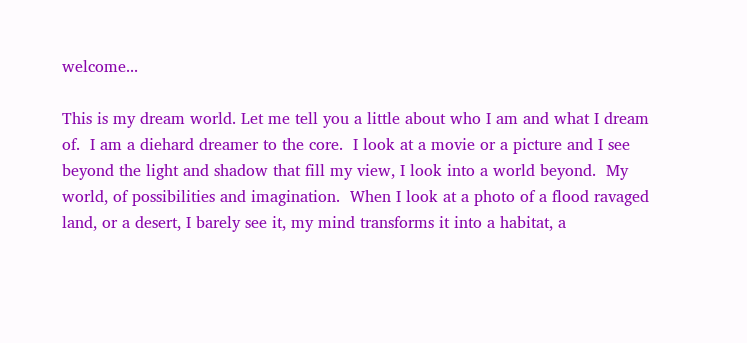welcome...

This is my dream world. Let me tell you a little about who I am and what I dream of.  I am a diehard dreamer to the core.  I look at a movie or a picture and I see beyond the light and shadow that fill my view, I look into a world beyond.  My world, of possibilities and imagination.  When I look at a photo of a flood ravaged land, or a desert, I barely see it, my mind transforms it into a habitat, a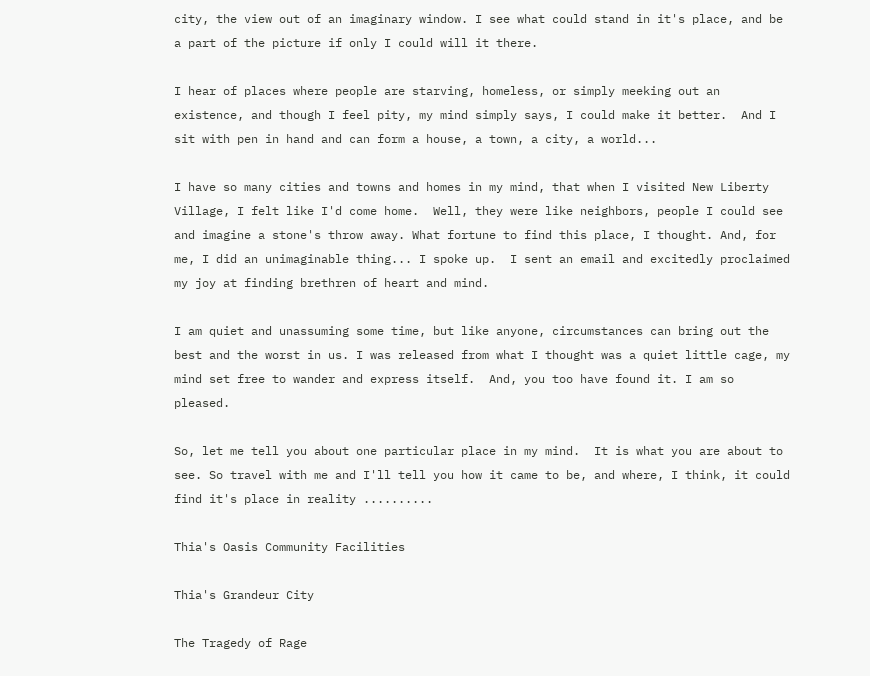city, the view out of an imaginary window. I see what could stand in it's place, and be a part of the picture if only I could will it there.

I hear of places where people are starving, homeless, or simply meeking out an existence, and though I feel pity, my mind simply says, I could make it better.  And I sit with pen in hand and can form a house, a town, a city, a world...

I have so many cities and towns and homes in my mind, that when I visited New Liberty Village, I felt like I'd come home.  Well, they were like neighbors, people I could see and imagine a stone's throw away. What fortune to find this place, I thought. And, for me, I did an unimaginable thing... I spoke up.  I sent an email and excitedly proclaimed my joy at finding brethren of heart and mind.

I am quiet and unassuming some time, but like anyone, circumstances can bring out the best and the worst in us. I was released from what I thought was a quiet little cage, my mind set free to wander and express itself.  And, you too have found it. I am so pleased.

So, let me tell you about one particular place in my mind.  It is what you are about to see. So travel with me and I'll tell you how it came to be, and where, I think, it could find it's place in reality ..........

Thia's Oasis Community Facilities

Thia's Grandeur City

The Tragedy of Rage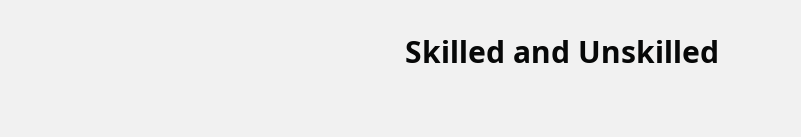Skilled and Unskilled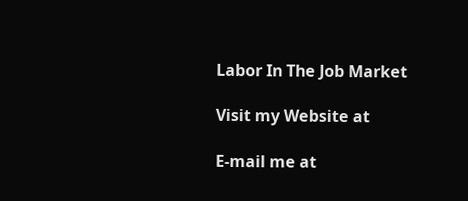Labor In The Job Market

Visit my Website at

E-mail me at